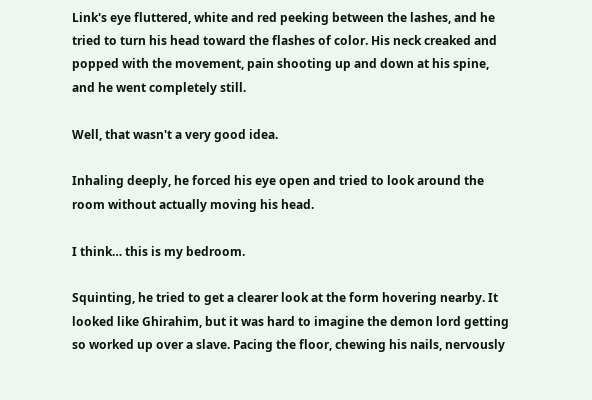Link's eye fluttered, white and red peeking between the lashes, and he tried to turn his head toward the flashes of color. His neck creaked and popped with the movement, pain shooting up and down at his spine, and he went completely still.

Well, that wasn't a very good idea.

Inhaling deeply, he forced his eye open and tried to look around the room without actually moving his head.

I think… this is my bedroom.

Squinting, he tried to get a clearer look at the form hovering nearby. It looked like Ghirahim, but it was hard to imagine the demon lord getting so worked up over a slave. Pacing the floor, chewing his nails, nervously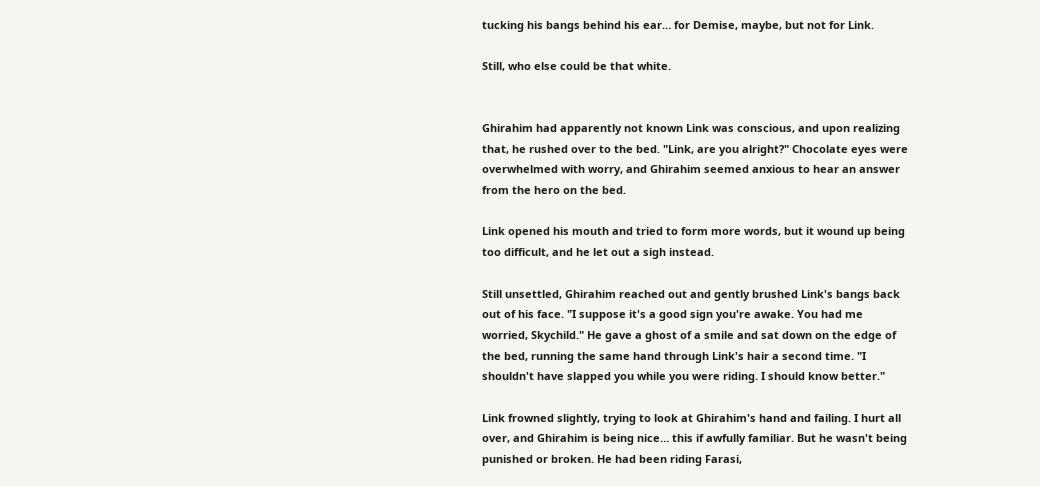tucking his bangs behind his ear… for Demise, maybe, but not for Link.

Still, who else could be that white.


Ghirahim had apparently not known Link was conscious, and upon realizing that, he rushed over to the bed. "Link, are you alright?" Chocolate eyes were overwhelmed with worry, and Ghirahim seemed anxious to hear an answer from the hero on the bed.

Link opened his mouth and tried to form more words, but it wound up being too difficult, and he let out a sigh instead.

Still unsettled, Ghirahim reached out and gently brushed Link's bangs back out of his face. "I suppose it's a good sign you're awake. You had me worried, Skychild." He gave a ghost of a smile and sat down on the edge of the bed, running the same hand through Link's hair a second time. "I shouldn't have slapped you while you were riding. I should know better."

Link frowned slightly, trying to look at Ghirahim's hand and failing. I hurt all over, and Ghirahim is being nice… this if awfully familiar. But he wasn't being punished or broken. He had been riding Farasi,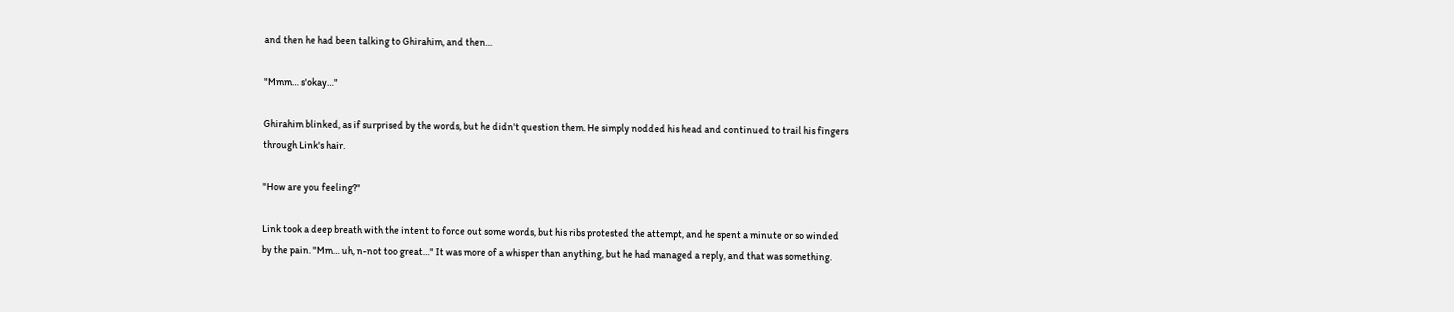and then he had been talking to Ghirahim, and then…

"Mmm… s'okay…"

Ghirahim blinked, as if surprised by the words, but he didn't question them. He simply nodded his head and continued to trail his fingers through Link's hair.

"How are you feeling?"

Link took a deep breath with the intent to force out some words, but his ribs protested the attempt, and he spent a minute or so winded by the pain. "Mm… uh, n-not too great…" It was more of a whisper than anything, but he had managed a reply, and that was something.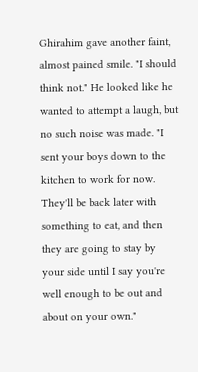Ghirahim gave another faint, almost pained smile. "I should think not." He looked like he wanted to attempt a laugh, but no such noise was made. "I sent your boys down to the kitchen to work for now. They'll be back later with something to eat, and then they are going to stay by your side until I say you're well enough to be out and about on your own."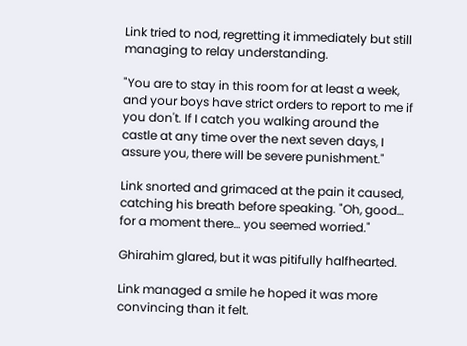Link tried to nod, regretting it immediately but still managing to relay understanding.

"You are to stay in this room for at least a week, and your boys have strict orders to report to me if you don't. If I catch you walking around the castle at any time over the next seven days, I assure you, there will be severe punishment."

Link snorted and grimaced at the pain it caused, catching his breath before speaking. "Oh, good… for a moment there… you seemed worried."

Ghirahim glared, but it was pitifully halfhearted.

Link managed a smile he hoped it was more convincing than it felt.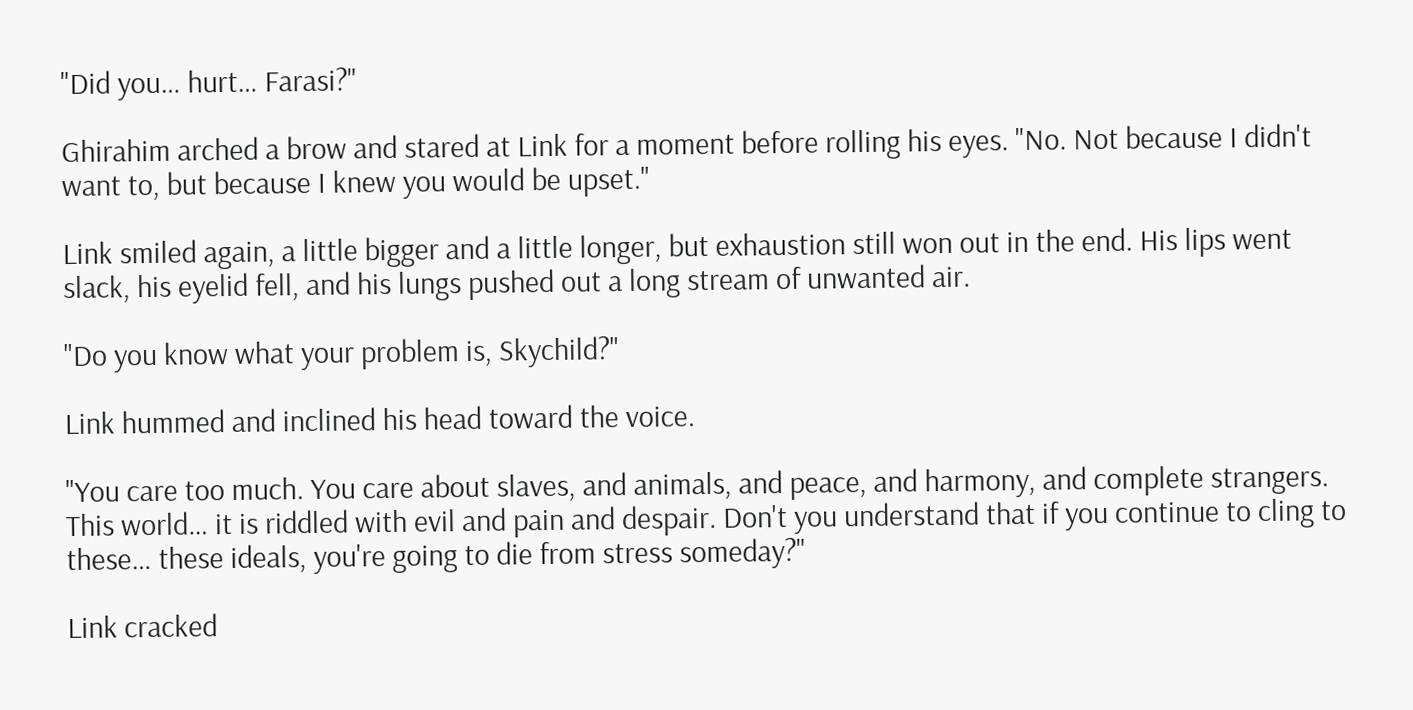"Did you… hurt… Farasi?"

Ghirahim arched a brow and stared at Link for a moment before rolling his eyes. "No. Not because I didn't want to, but because I knew you would be upset."

Link smiled again, a little bigger and a little longer, but exhaustion still won out in the end. His lips went slack, his eyelid fell, and his lungs pushed out a long stream of unwanted air.

"Do you know what your problem is, Skychild?"

Link hummed and inclined his head toward the voice.

"You care too much. You care about slaves, and animals, and peace, and harmony, and complete strangers. This world… it is riddled with evil and pain and despair. Don't you understand that if you continue to cling to these… these ideals, you're going to die from stress someday?"

Link cracked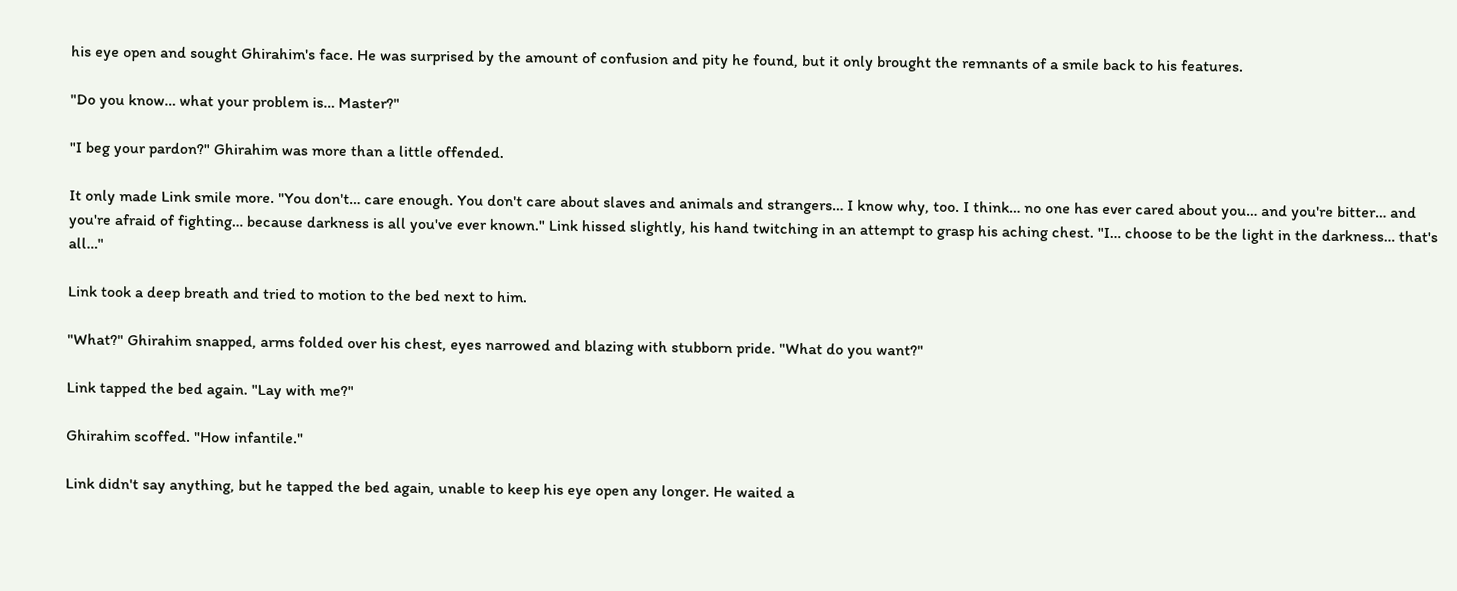his eye open and sought Ghirahim's face. He was surprised by the amount of confusion and pity he found, but it only brought the remnants of a smile back to his features.

"Do you know… what your problem is… Master?"

"I beg your pardon?" Ghirahim was more than a little offended.

It only made Link smile more. "You don't… care enough. You don't care about slaves and animals and strangers… I know why, too. I think… no one has ever cared about you… and you're bitter… and you're afraid of fighting… because darkness is all you've ever known." Link hissed slightly, his hand twitching in an attempt to grasp his aching chest. "I… choose to be the light in the darkness… that's all…"

Link took a deep breath and tried to motion to the bed next to him.

"What?" Ghirahim snapped, arms folded over his chest, eyes narrowed and blazing with stubborn pride. "What do you want?"

Link tapped the bed again. "Lay with me?"

Ghirahim scoffed. "How infantile."

Link didn't say anything, but he tapped the bed again, unable to keep his eye open any longer. He waited a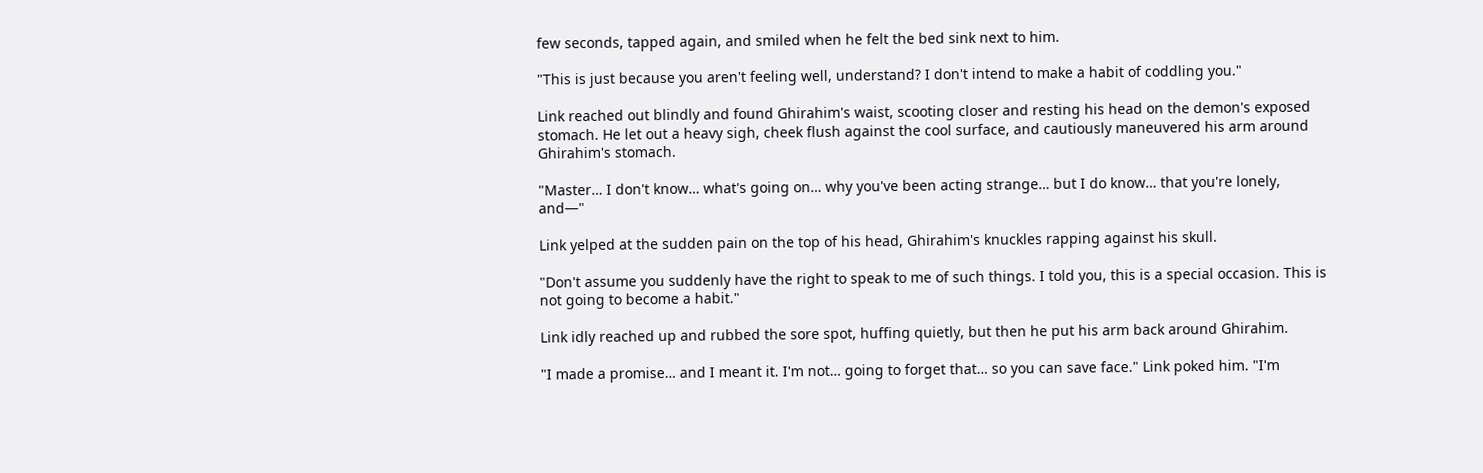few seconds, tapped again, and smiled when he felt the bed sink next to him.

"This is just because you aren't feeling well, understand? I don't intend to make a habit of coddling you."

Link reached out blindly and found Ghirahim's waist, scooting closer and resting his head on the demon's exposed stomach. He let out a heavy sigh, cheek flush against the cool surface, and cautiously maneuvered his arm around Ghirahim's stomach.

"Master… I don't know… what's going on… why you've been acting strange… but I do know… that you're lonely, and—"

Link yelped at the sudden pain on the top of his head, Ghirahim's knuckles rapping against his skull.

"Don't assume you suddenly have the right to speak to me of such things. I told you, this is a special occasion. This is not going to become a habit."

Link idly reached up and rubbed the sore spot, huffing quietly, but then he put his arm back around Ghirahim.

"I made a promise… and I meant it. I'm not… going to forget that… so you can save face." Link poked him. "I'm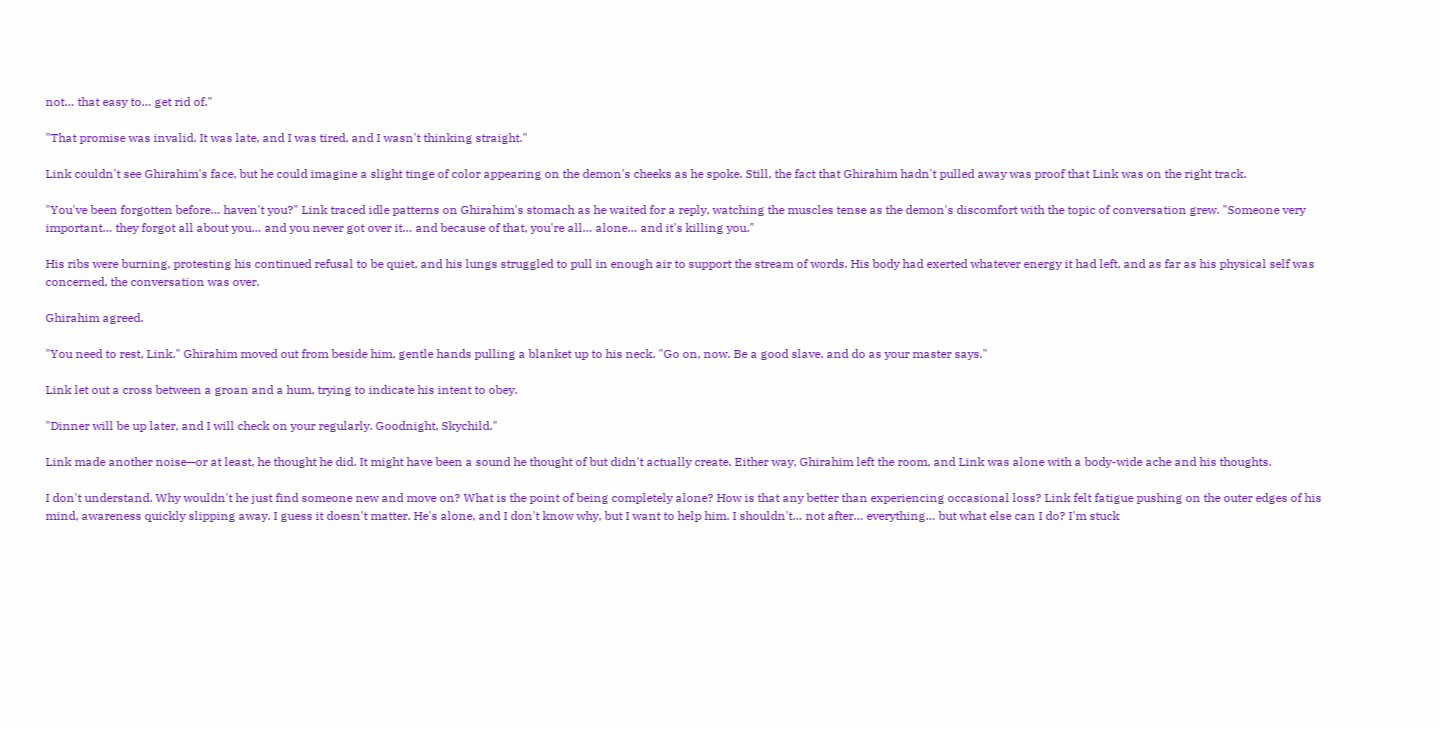not… that easy to… get rid of."

"That promise was invalid. It was late, and I was tired, and I wasn't thinking straight."

Link couldn't see Ghirahim's face, but he could imagine a slight tinge of color appearing on the demon's cheeks as he spoke. Still, the fact that Ghirahim hadn't pulled away was proof that Link was on the right track.

"You've been forgotten before… haven't you?" Link traced idle patterns on Ghirahim's stomach as he waited for a reply, watching the muscles tense as the demon's discomfort with the topic of conversation grew. "Someone very important… they forgot all about you… and you never got over it… and because of that, you're all… alone… and it's killing you."

His ribs were burning, protesting his continued refusal to be quiet, and his lungs struggled to pull in enough air to support the stream of words. His body had exerted whatever energy it had left, and as far as his physical self was concerned, the conversation was over.

Ghirahim agreed.

"You need to rest, Link." Ghirahim moved out from beside him, gentle hands pulling a blanket up to his neck. "Go on, now. Be a good slave, and do as your master says."

Link let out a cross between a groan and a hum, trying to indicate his intent to obey.

"Dinner will be up later, and I will check on your regularly. Goodnight, Skychild."

Link made another noise—or at least, he thought he did. It might have been a sound he thought of but didn't actually create. Either way, Ghirahim left the room, and Link was alone with a body-wide ache and his thoughts.

I don't understand. Why wouldn't he just find someone new and move on? What is the point of being completely alone? How is that any better than experiencing occasional loss? Link felt fatigue pushing on the outer edges of his mind, awareness quickly slipping away. I guess it doesn't matter. He's alone, and I don't know why, but I want to help him. I shouldn't… not after… everything… but what else can I do? I'm stuck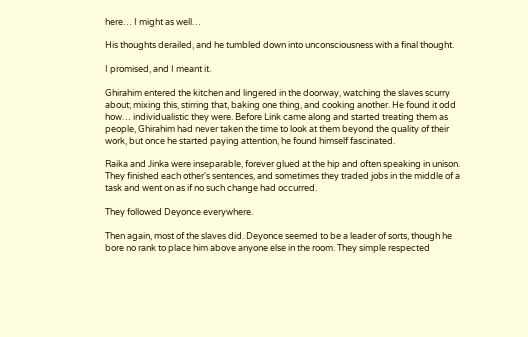here… I might as well…

His thoughts derailed, and he tumbled down into unconsciousness with a final thought.

I promised, and I meant it.

Ghirahim entered the kitchen and lingered in the doorway, watching the slaves scurry about; mixing this, stirring that, baking one thing, and cooking another. He found it odd how… individualistic they were. Before Link came along and started treating them as people, Ghirahim had never taken the time to look at them beyond the quality of their work, but once he started paying attention, he found himself fascinated.

Raika and Jinka were inseparable, forever glued at the hip and often speaking in unison. They finished each other's sentences, and sometimes they traded jobs in the middle of a task and went on as if no such change had occurred.

They followed Deyonce everywhere.

Then again, most of the slaves did. Deyonce seemed to be a leader of sorts, though he bore no rank to place him above anyone else in the room. They simple respected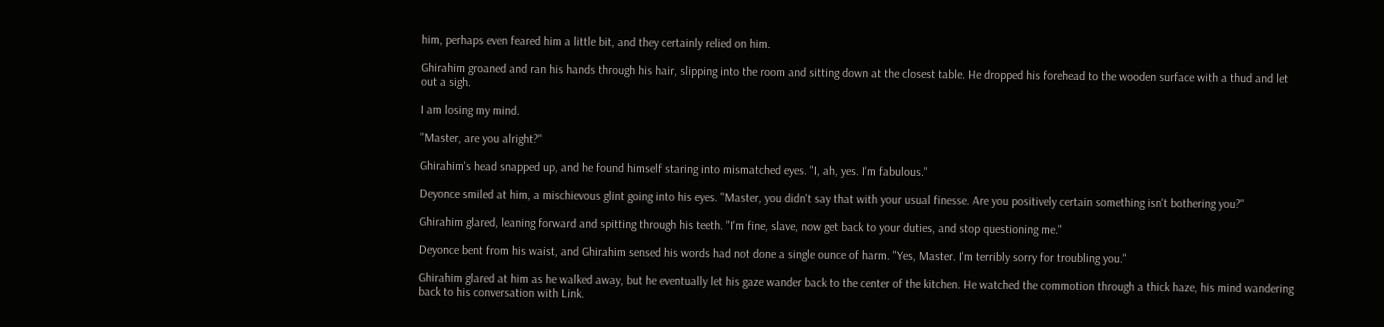him, perhaps even feared him a little bit, and they certainly relied on him.

Ghirahim groaned and ran his hands through his hair, slipping into the room and sitting down at the closest table. He dropped his forehead to the wooden surface with a thud and let out a sigh.

I am losing my mind.

"Master, are you alright?"

Ghirahim's head snapped up, and he found himself staring into mismatched eyes. "I, ah, yes. I'm fabulous."

Deyonce smiled at him, a mischievous glint going into his eyes. "Master, you didn't say that with your usual finesse. Are you positively certain something isn't bothering you?"

Ghirahim glared, leaning forward and spitting through his teeth. "I'm fine, slave, now get back to your duties, and stop questioning me."

Deyonce bent from his waist, and Ghirahim sensed his words had not done a single ounce of harm. "Yes, Master. I'm terribly sorry for troubling you."

Ghirahim glared at him as he walked away, but he eventually let his gaze wander back to the center of the kitchen. He watched the commotion through a thick haze, his mind wandering back to his conversation with Link.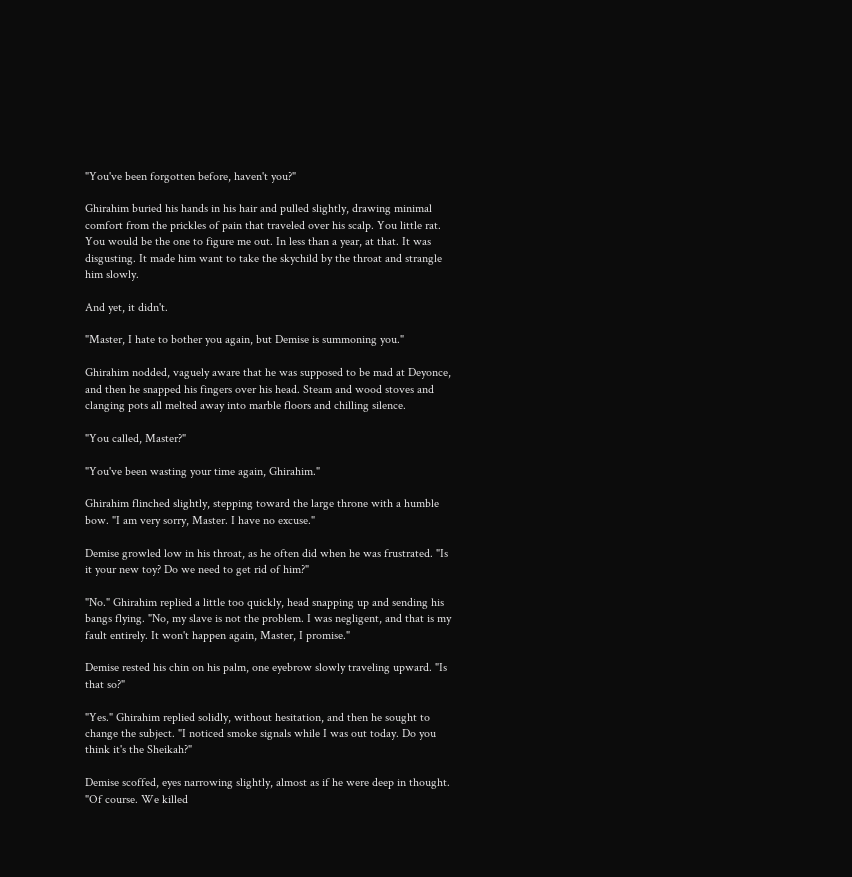"You've been forgotten before, haven't you?"

Ghirahim buried his hands in his hair and pulled slightly, drawing minimal comfort from the prickles of pain that traveled over his scalp. You little rat. You would be the one to figure me out. In less than a year, at that. It was disgusting. It made him want to take the skychild by the throat and strangle him slowly.

And yet, it didn't.

"Master, I hate to bother you again, but Demise is summoning you."

Ghirahim nodded, vaguely aware that he was supposed to be mad at Deyonce, and then he snapped his fingers over his head. Steam and wood stoves and clanging pots all melted away into marble floors and chilling silence.

"You called, Master?"

"You've been wasting your time again, Ghirahim."

Ghirahim flinched slightly, stepping toward the large throne with a humble bow. "I am very sorry, Master. I have no excuse."

Demise growled low in his throat, as he often did when he was frustrated. "Is it your new toy? Do we need to get rid of him?"

"No." Ghirahim replied a little too quickly, head snapping up and sending his bangs flying. "No, my slave is not the problem. I was negligent, and that is my fault entirely. It won't happen again, Master, I promise."

Demise rested his chin on his palm, one eyebrow slowly traveling upward. "Is that so?"

"Yes." Ghirahim replied solidly, without hesitation, and then he sought to change the subject. "I noticed smoke signals while I was out today. Do you think it's the Sheikah?"

Demise scoffed, eyes narrowing slightly, almost as if he were deep in thought. "Of course. We killed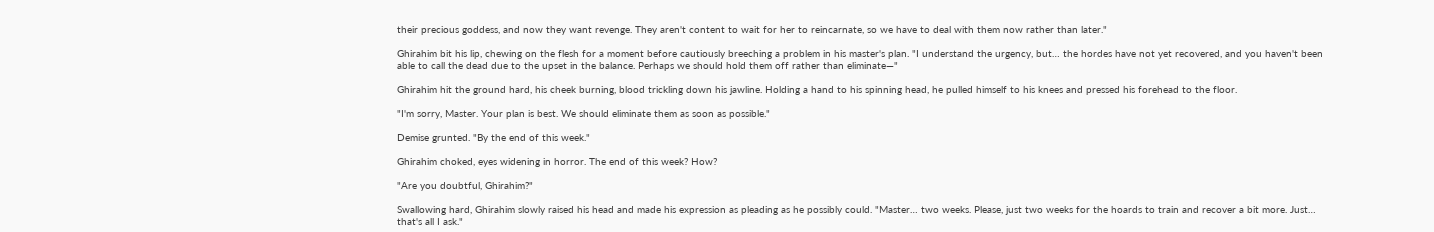their precious goddess, and now they want revenge. They aren't content to wait for her to reincarnate, so we have to deal with them now rather than later."

Ghirahim bit his lip, chewing on the flesh for a moment before cautiously breeching a problem in his master's plan. "I understand the urgency, but… the hordes have not yet recovered, and you haven't been able to call the dead due to the upset in the balance. Perhaps we should hold them off rather than eliminate—"

Ghirahim hit the ground hard, his cheek burning, blood trickling down his jawline. Holding a hand to his spinning head, he pulled himself to his knees and pressed his forehead to the floor.

"I'm sorry, Master. Your plan is best. We should eliminate them as soon as possible."

Demise grunted. "By the end of this week."

Ghirahim choked, eyes widening in horror. The end of this week? How?

"Are you doubtful, Ghirahim?"

Swallowing hard, Ghirahim slowly raised his head and made his expression as pleading as he possibly could. "Master… two weeks. Please, just two weeks for the hoards to train and recover a bit more. Just… that's all I ask."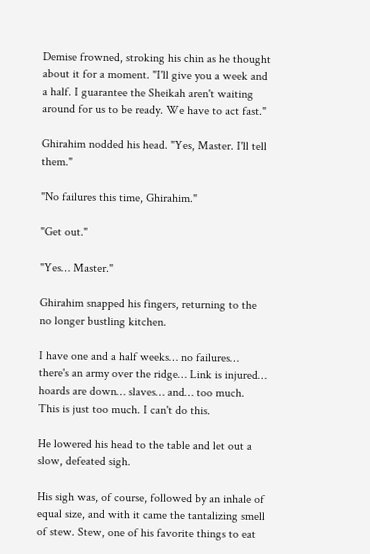Demise frowned, stroking his chin as he thought about it for a moment. "I'll give you a week and a half. I guarantee the Sheikah aren't waiting around for us to be ready. We have to act fast."

Ghirahim nodded his head. "Yes, Master. I'll tell them."

"No failures this time, Ghirahim."

"Get out."

"Yes… Master."

Ghirahim snapped his fingers, returning to the no longer bustling kitchen.

I have one and a half weeks… no failures… there's an army over the ridge… Link is injured… hoards are down… slaves… and… too much. This is just too much. I can't do this.

He lowered his head to the table and let out a slow, defeated sigh.

His sigh was, of course, followed by an inhale of equal size, and with it came the tantalizing smell of stew. Stew, one of his favorite things to eat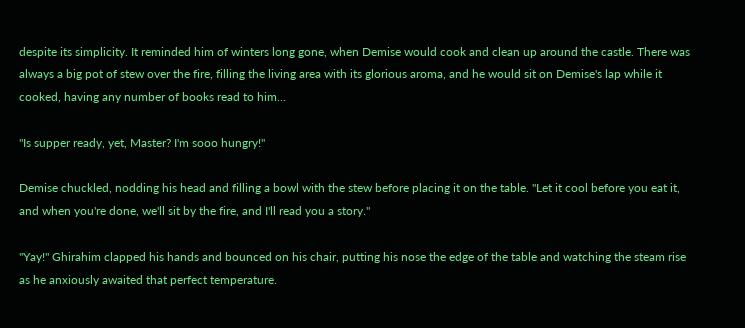despite its simplicity. It reminded him of winters long gone, when Demise would cook and clean up around the castle. There was always a big pot of stew over the fire, filling the living area with its glorious aroma, and he would sit on Demise's lap while it cooked, having any number of books read to him…

"Is supper ready, yet, Master? I'm sooo hungry!"

Demise chuckled, nodding his head and filling a bowl with the stew before placing it on the table. "Let it cool before you eat it, and when you're done, we'll sit by the fire, and I'll read you a story."

"Yay!" Ghirahim clapped his hands and bounced on his chair, putting his nose the edge of the table and watching the steam rise as he anxiously awaited that perfect temperature.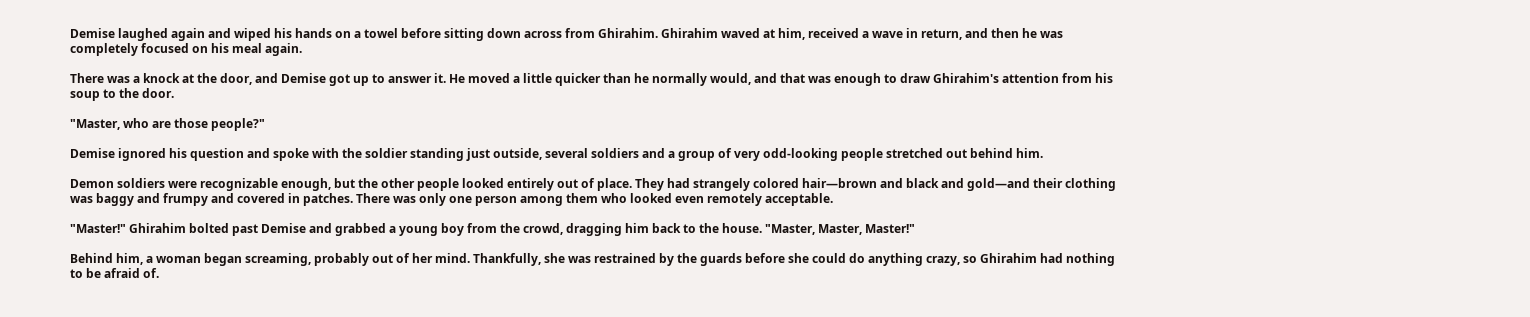Demise laughed again and wiped his hands on a towel before sitting down across from Ghirahim. Ghirahim waved at him, received a wave in return, and then he was completely focused on his meal again.

There was a knock at the door, and Demise got up to answer it. He moved a little quicker than he normally would, and that was enough to draw Ghirahim's attention from his soup to the door.

"Master, who are those people?"

Demise ignored his question and spoke with the soldier standing just outside, several soldiers and a group of very odd-looking people stretched out behind him.

Demon soldiers were recognizable enough, but the other people looked entirely out of place. They had strangely colored hair—brown and black and gold—and their clothing was baggy and frumpy and covered in patches. There was only one person among them who looked even remotely acceptable.

"Master!" Ghirahim bolted past Demise and grabbed a young boy from the crowd, dragging him back to the house. "Master, Master, Master!"

Behind him, a woman began screaming, probably out of her mind. Thankfully, she was restrained by the guards before she could do anything crazy, so Ghirahim had nothing to be afraid of.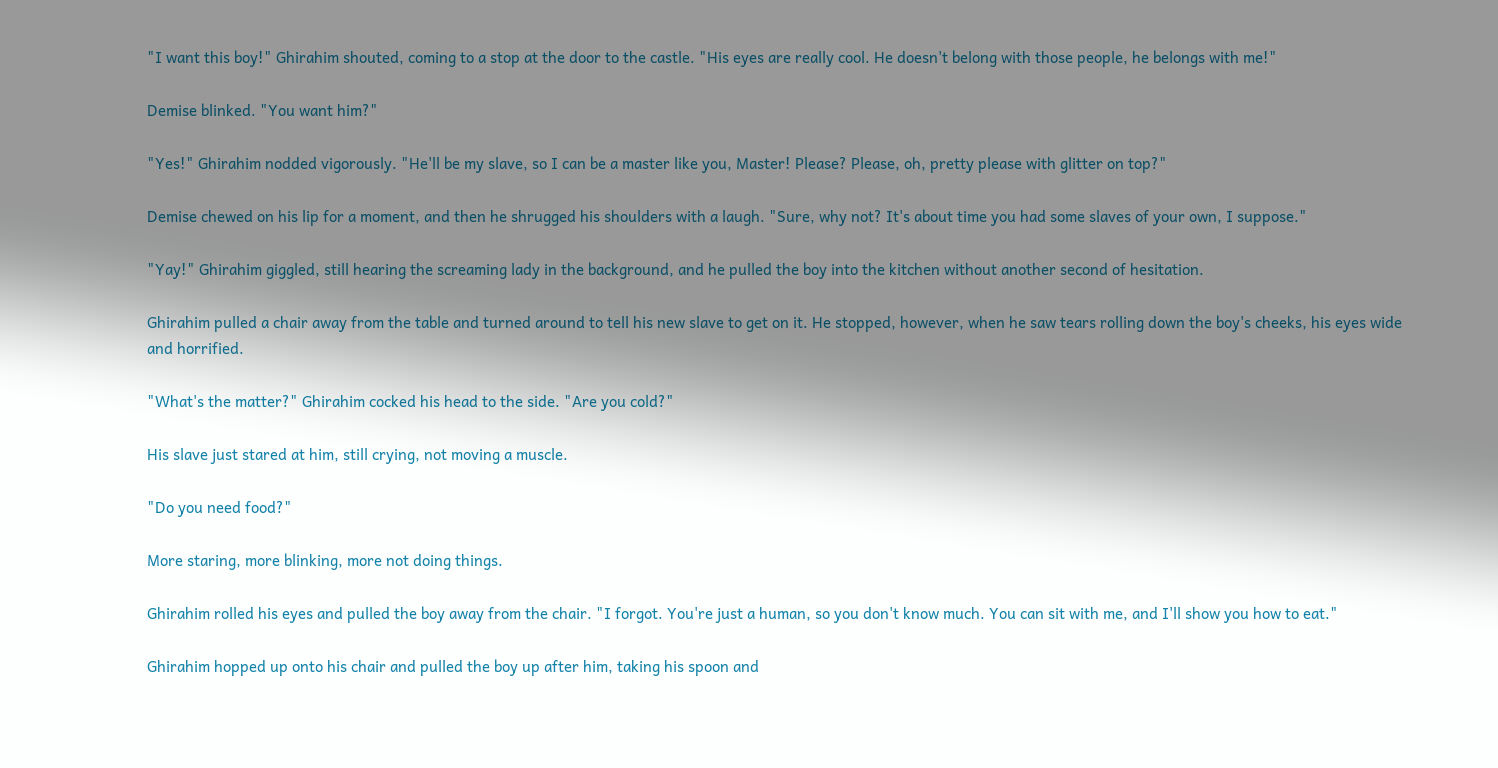"I want this boy!" Ghirahim shouted, coming to a stop at the door to the castle. "His eyes are really cool. He doesn't belong with those people, he belongs with me!"

Demise blinked. "You want him?"

"Yes!" Ghirahim nodded vigorously. "He'll be my slave, so I can be a master like you, Master! Please? Please, oh, pretty please with glitter on top?"

Demise chewed on his lip for a moment, and then he shrugged his shoulders with a laugh. "Sure, why not? It's about time you had some slaves of your own, I suppose."

"Yay!" Ghirahim giggled, still hearing the screaming lady in the background, and he pulled the boy into the kitchen without another second of hesitation.

Ghirahim pulled a chair away from the table and turned around to tell his new slave to get on it. He stopped, however, when he saw tears rolling down the boy's cheeks, his eyes wide and horrified.

"What's the matter?" Ghirahim cocked his head to the side. "Are you cold?"

His slave just stared at him, still crying, not moving a muscle.

"Do you need food?"

More staring, more blinking, more not doing things.

Ghirahim rolled his eyes and pulled the boy away from the chair. "I forgot. You're just a human, so you don't know much. You can sit with me, and I'll show you how to eat."

Ghirahim hopped up onto his chair and pulled the boy up after him, taking his spoon and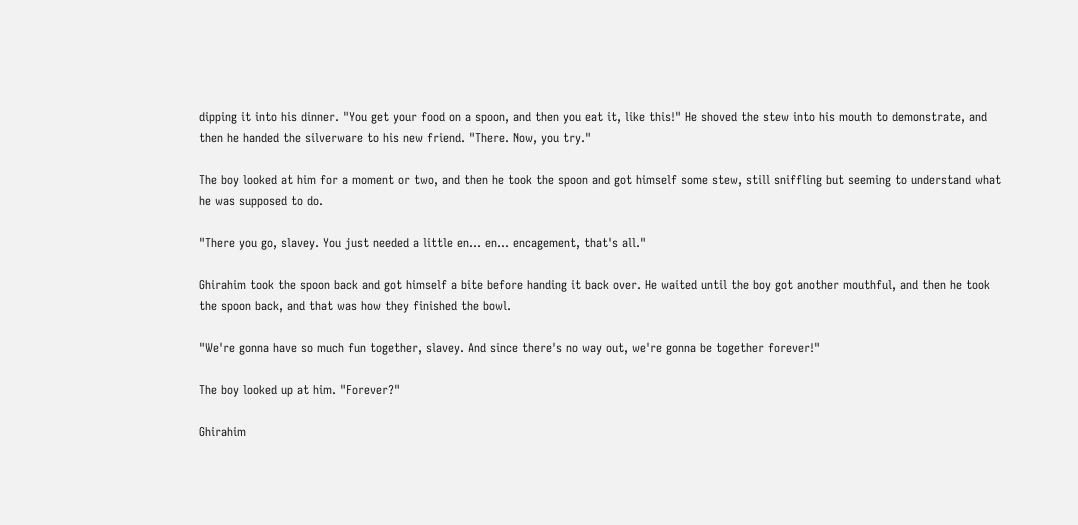dipping it into his dinner. "You get your food on a spoon, and then you eat it, like this!" He shoved the stew into his mouth to demonstrate, and then he handed the silverware to his new friend. "There. Now, you try."

The boy looked at him for a moment or two, and then he took the spoon and got himself some stew, still sniffling but seeming to understand what he was supposed to do.

"There you go, slavey. You just needed a little en… en… encagement, that's all."

Ghirahim took the spoon back and got himself a bite before handing it back over. He waited until the boy got another mouthful, and then he took the spoon back, and that was how they finished the bowl.

"We're gonna have so much fun together, slavey. And since there's no way out, we're gonna be together forever!"

The boy looked up at him. "Forever?"

Ghirahim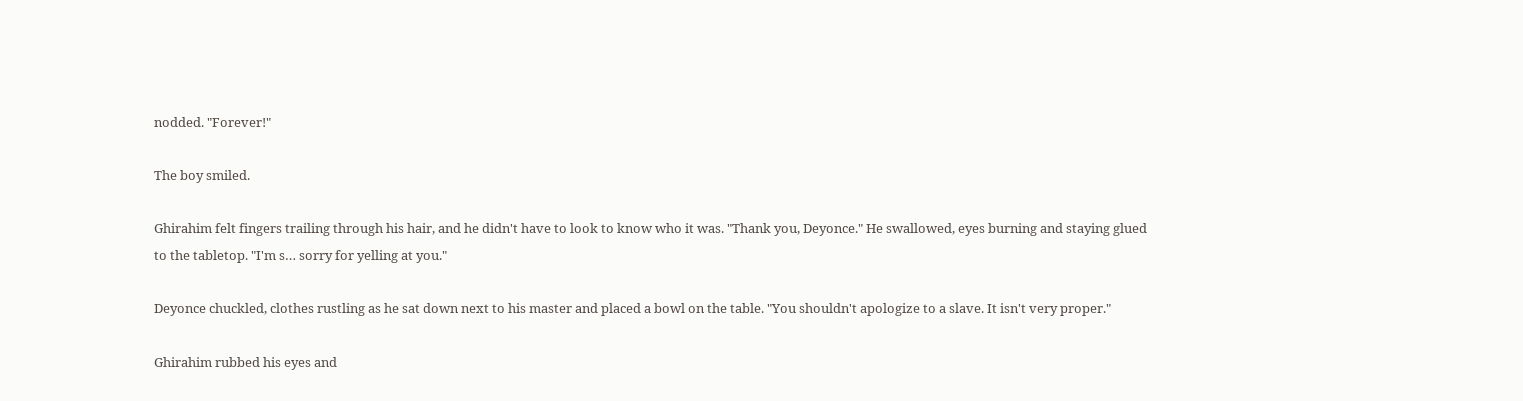nodded. "Forever!"

The boy smiled.

Ghirahim felt fingers trailing through his hair, and he didn't have to look to know who it was. "Thank you, Deyonce." He swallowed, eyes burning and staying glued to the tabletop. "I'm s… sorry for yelling at you."

Deyonce chuckled, clothes rustling as he sat down next to his master and placed a bowl on the table. "You shouldn't apologize to a slave. It isn't very proper."

Ghirahim rubbed his eyes and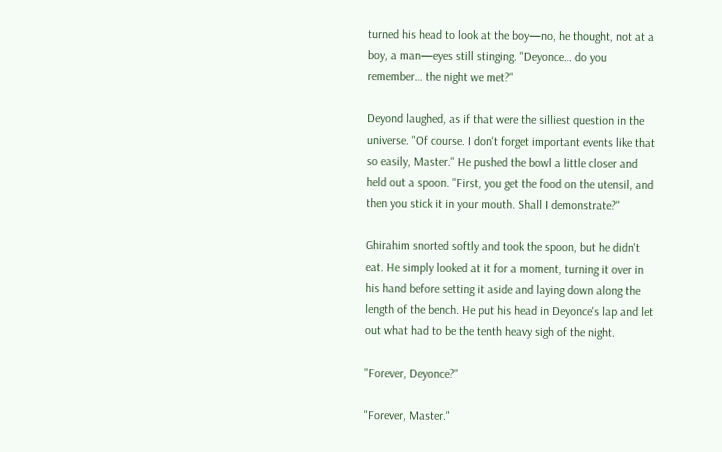turned his head to look at the boy—no, he thought, not at a boy, a man—eyes still stinging. "Deyonce… do you remember… the night we met?"

Deyond laughed, as if that were the silliest question in the universe. "Of course. I don't forget important events like that so easily, Master." He pushed the bowl a little closer and held out a spoon. "First, you get the food on the utensil, and then you stick it in your mouth. Shall I demonstrate?"

Ghirahim snorted softly and took the spoon, but he didn't eat. He simply looked at it for a moment, turning it over in his hand before setting it aside and laying down along the length of the bench. He put his head in Deyonce's lap and let out what had to be the tenth heavy sigh of the night.

"Forever, Deyonce?"

"Forever, Master."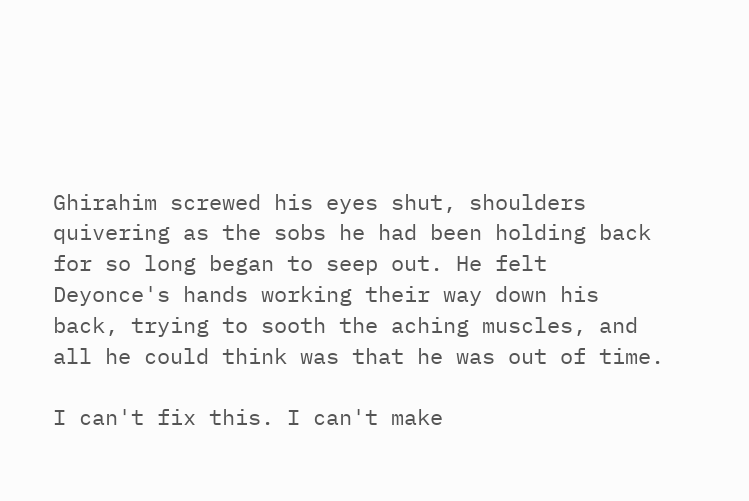Ghirahim screwed his eyes shut, shoulders quivering as the sobs he had been holding back for so long began to seep out. He felt Deyonce's hands working their way down his back, trying to sooth the aching muscles, and all he could think was that he was out of time.

I can't fix this. I can't make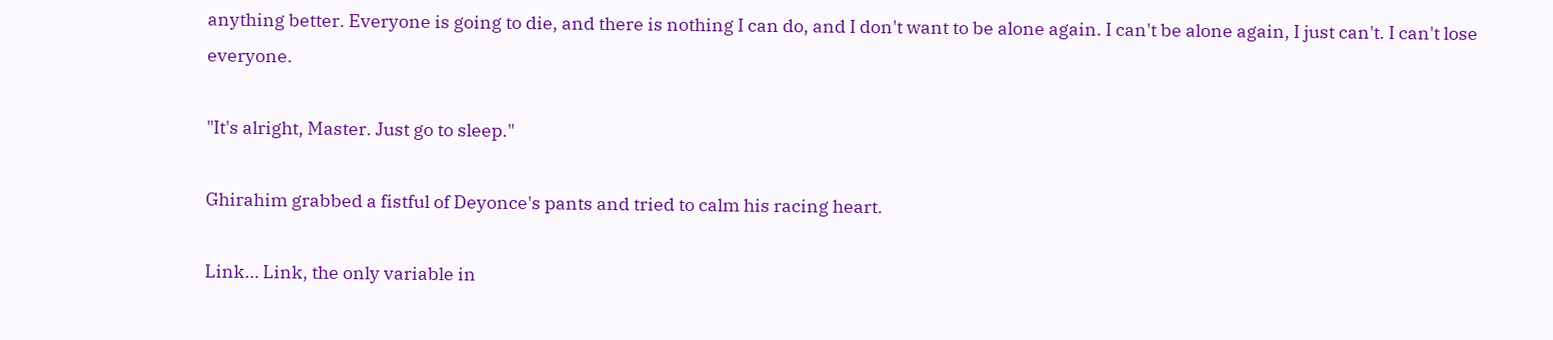anything better. Everyone is going to die, and there is nothing I can do, and I don't want to be alone again. I can't be alone again, I just can't. I can't lose everyone.

"It's alright, Master. Just go to sleep."

Ghirahim grabbed a fistful of Deyonce's pants and tried to calm his racing heart.

Link… Link, the only variable in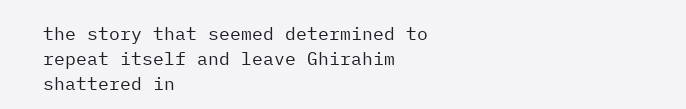the story that seemed determined to repeat itself and leave Ghirahim shattered in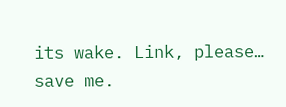its wake. Link, please… save me.